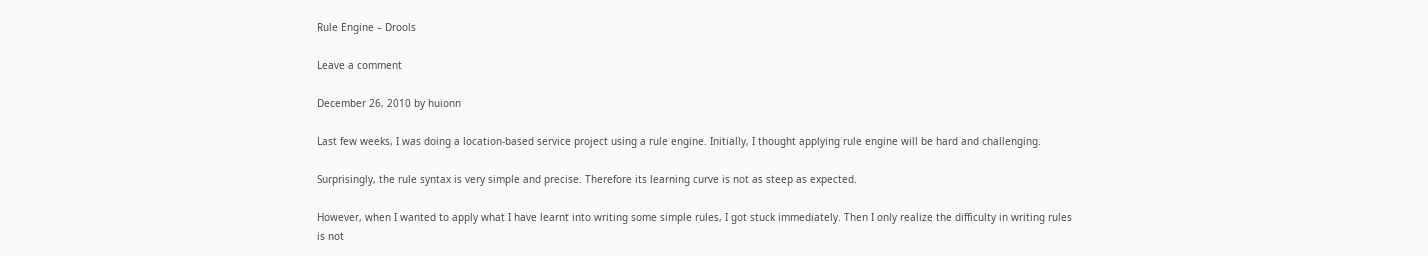Rule Engine – Drools

Leave a comment

December 26, 2010 by huionn

Last few weeks, I was doing a location-based service project using a rule engine. Initially, I thought applying rule engine will be hard and challenging.

Surprisingly, the rule syntax is very simple and precise. Therefore its learning curve is not as steep as expected.

However, when I wanted to apply what I have learnt into writing some simple rules, I got stuck immediately. Then I only realize the difficulty in writing rules is not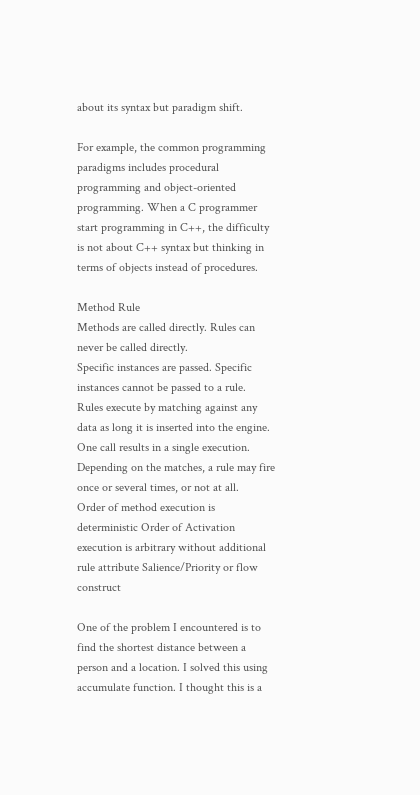about its syntax but paradigm shift.

For example, the common programming paradigms includes procedural programming and object-oriented programming. When a C programmer start programming in C++, the difficulty is not about C++ syntax but thinking in terms of objects instead of procedures.

Method Rule
Methods are called directly. Rules can never be called directly.
Specific instances are passed. Specific instances cannot be passed to a rule.
Rules execute by matching against any data as long it is inserted into the engine.
One call results in a single execution. Depending on the matches, a rule may fire once or several times, or not at all.
Order of method execution is deterministic Order of Activation execution is arbitrary without additional rule attribute Salience/Priority or flow construct

One of the problem I encountered is to find the shortest distance between a person and a location. I solved this using accumulate function. I thought this is a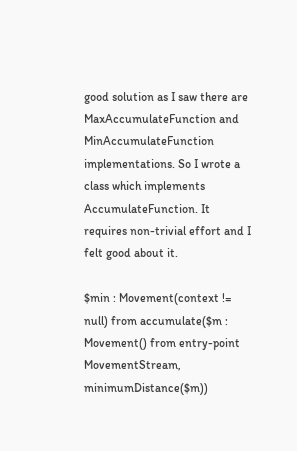good solution as I saw there are MaxAccumulateFunction and MinAccumulateFunction implementations. So I wrote a class which implements AccumulateFunction. It requires non-trivial effort and I felt good about it.

$min : Movement(context != null) from accumulate($m : Movement() from entry-point MovementStream, minimumDistance($m))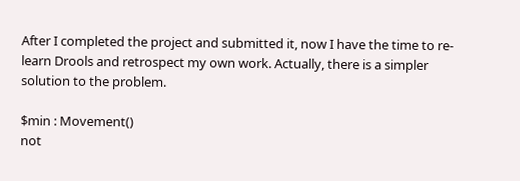After I completed the project and submitted it, now I have the time to re-learn Drools and retrospect my own work. Actually, there is a simpler solution to the problem.

$min : Movement()
not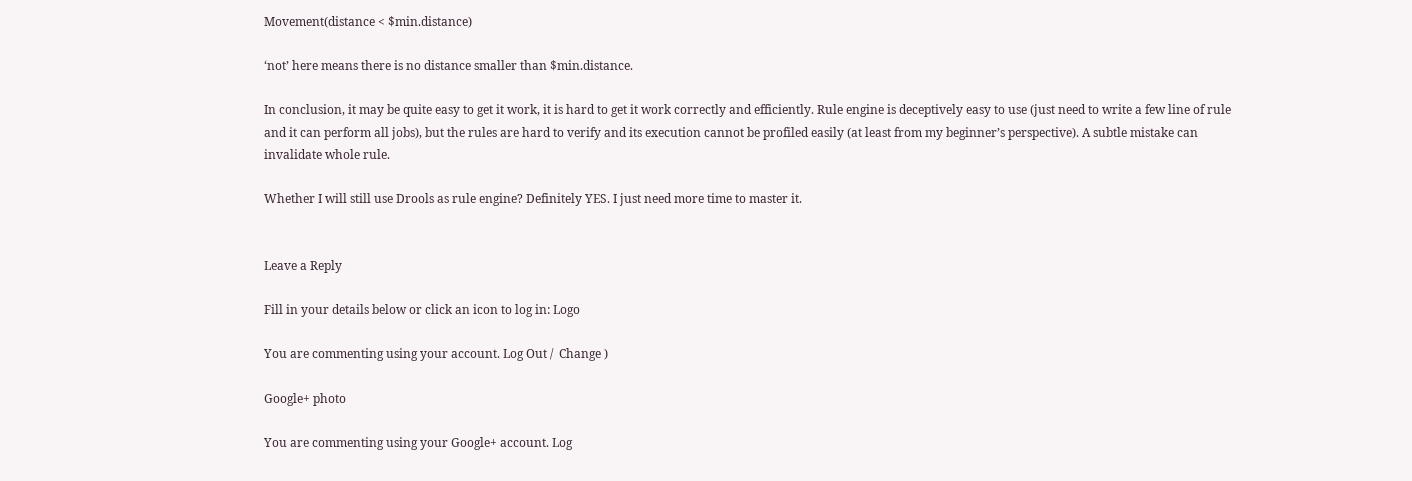Movement(distance < $min.distance)

‘not’ here means there is no distance smaller than $min.distance.

In conclusion, it may be quite easy to get it work, it is hard to get it work correctly and efficiently. Rule engine is deceptively easy to use (just need to write a few line of rule and it can perform all jobs), but the rules are hard to verify and its execution cannot be profiled easily (at least from my beginner’s perspective). A subtle mistake can invalidate whole rule.

Whether I will still use Drools as rule engine? Definitely YES. I just need more time to master it.


Leave a Reply

Fill in your details below or click an icon to log in: Logo

You are commenting using your account. Log Out /  Change )

Google+ photo

You are commenting using your Google+ account. Log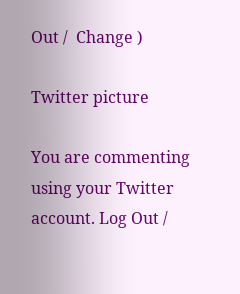Out /  Change )

Twitter picture

You are commenting using your Twitter account. Log Out /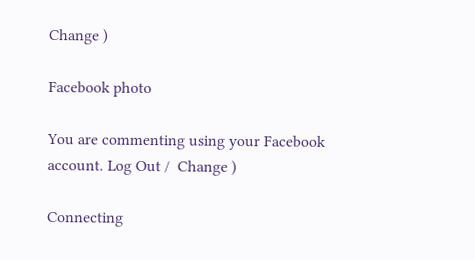Change )

Facebook photo

You are commenting using your Facebook account. Log Out /  Change )

Connecting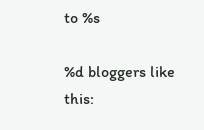to %s

%d bloggers like this: